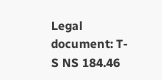Legal document: T-S NS 184.46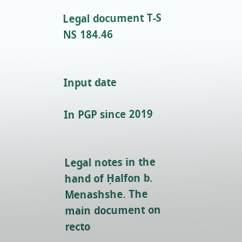Legal document T-S NS 184.46


Input date

In PGP since 2019


Legal notes in the hand of Ḥalfon b. Menashshe. The main document on recto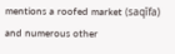mentions a roofed market (saqīfa) and numerous other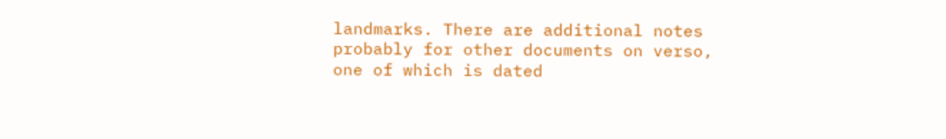landmarks. There are additional notes probably for other documents on verso, one of which is dated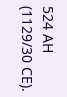524 AH (1129/30 CE).